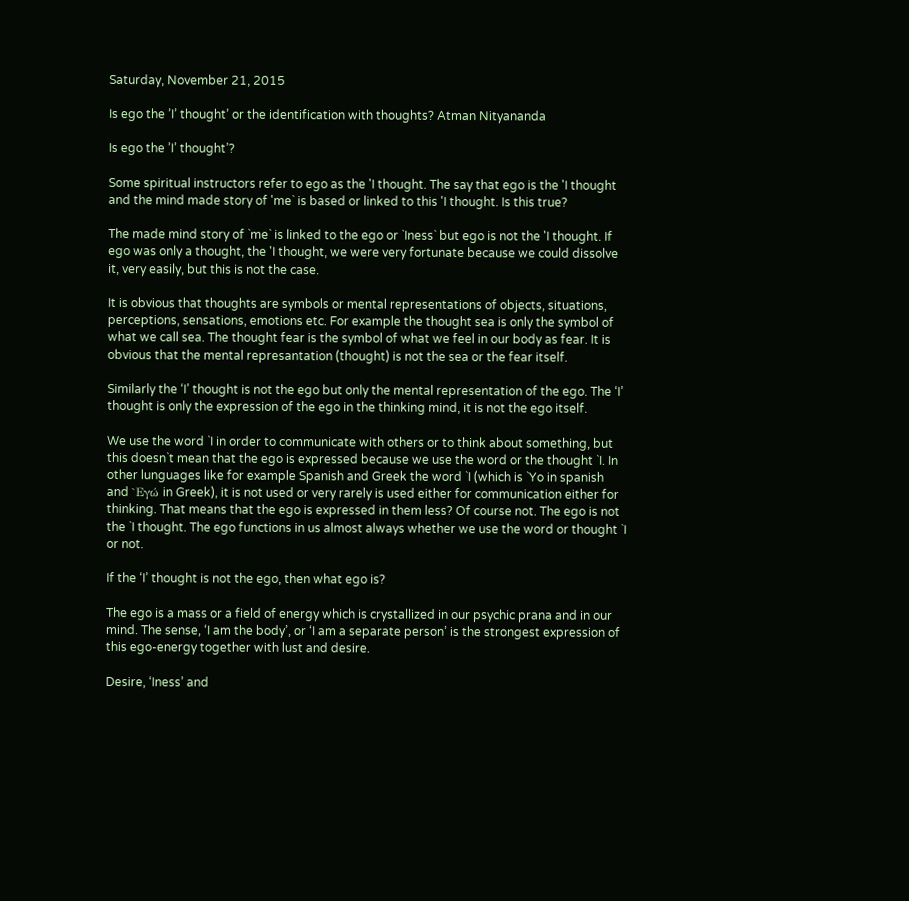Saturday, November 21, 2015

Is ego the ’I’ thought’ or the identification with thoughts? Atman Nityananda

Is ego the ’I’ thought’?

Some spiritual instructors refer to ego as the 'I thought. The say that ego is the 'I thought and the mind made story of 'me` is based or linked to this 'I thought. Is this true?

The made mind story of `me` is linked to the ego or `Iness` but ego is not the 'I thought. If ego was only a thought, the 'I thought, we were very fortunate because we could dissolve it, very easily, but this is not the case.

It is obvious that thoughts are symbols or mental representations of objects, situations, perceptions, sensations, emotions etc. For example the thought sea is only the symbol of what we call sea. The thought fear is the symbol of what we feel in our body as fear. It is obvious that the mental represantation (thought) is not the sea or the fear itself.

Similarly the ‘I’ thought is not the ego but only the mental representation of the ego. The ‘I’ thought is only the expression of the ego in the thinking mind, it is not the ego itself.

We use the word `I in order to communicate with others or to think about something, but this doesn`t mean that the ego is expressed because we use the word or the thought `I. In other lunguages like for example Spanish and Greek the word `I (which is `Yo in spanish and `Εγώ in Greek), it is not used or very rarely is used either for communication either for thinking. That means that the ego is expressed in them less? Of course not. The ego is not the `I thought. The ego functions in us almost always whether we use the word or thought `I or not.

If the ‘I’ thought is not the ego, then what ego is?

The ego is a mass or a field of energy which is crystallized in our psychic prana and in our mind. The sense, ‘I am the body’, or ‘I am a separate person’ is the strongest expression of this ego-energy together with lust and desire.

Desire, ‘Iness’ and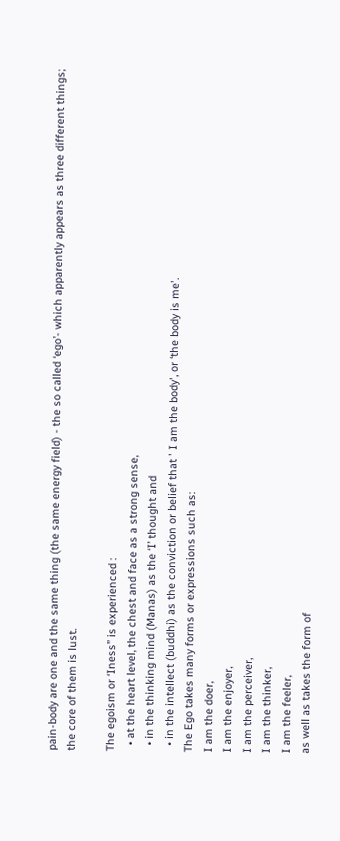pain-body are one and the same thing (the same energy field) - the so called ‘ego’- which apparently appears as three different things; the core of them is lust.

The egoism or ‘Iness” is experienced :
  • at the heart level, the chest and face as a strong sense,
  • in the thinking mind (Manas) as the ‘I’ thought and
  • in the intellect (buddhi) as the conviction or belief that ' I am the body', or ‘the body is me'.
The Ego takes many forms or expressions such as:
I am the doer,
I am the enjoyer,
I am the perceiver,
I am the thinker,
I am the feeler,
as well as takes the form of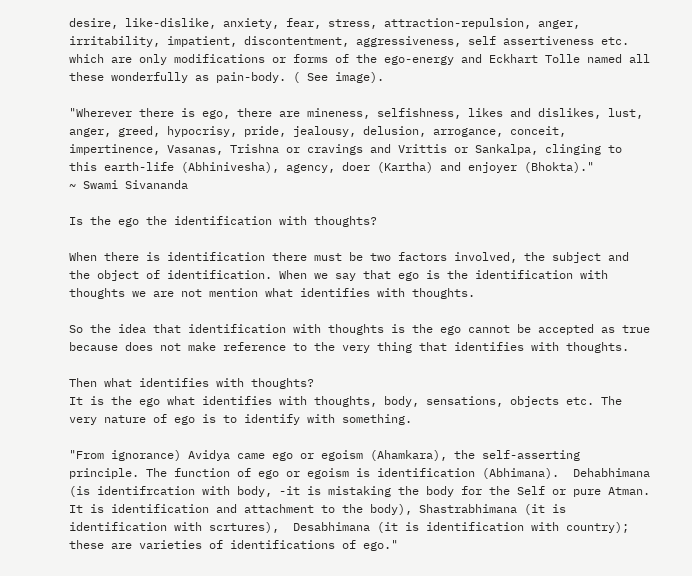desire, like-dislike, anxiety, fear, stress, attraction-repulsion, anger, irritability, impatient, discontentment, aggressiveness, self assertiveness etc. which are only modifications or forms of the ego-energy and Eckhart Tolle named all these wonderfully as pain-body. ( See image).

"Wherever there is ego, there are mineness, selfishness, likes and dislikes, lust, anger, greed, hypocrisy, pride, jealousy, delusion, arrogance, conceit, impertinence, Vasanas, Trishna or cravings and Vrittis or Sankalpa, clinging to this earth-life (Abhinivesha), agency, doer (Kartha) and enjoyer (Bhokta)."
~ Swami Sivananda

Is the ego the identification with thoughts?

When there is identification there must be two factors involved, the subject and the object of identification. When we say that ego is the identification with thoughts we are not mention what identifies with thoughts.

So the idea that identification with thoughts is the ego cannot be accepted as true because does not make reference to the very thing that identifies with thoughts.

Then what identifies with thoughts?
It is the ego what identifies with thoughts, body, sensations, objects etc. The very nature of ego is to identify with something.

"From ignorance) Avidya came ego or egoism (Ahamkara), the self-asserting principle. The function of ego or egoism is identification (Abhimana).  Dehabhimana (is identifrcation with body, -it is mistaking the body for the Self or pure Atman. It is identification and attachment to the body), Shastrabhimana (it is identification with scrtures),  Desabhimana (it is identification with country);  these are varieties of identifications of ego."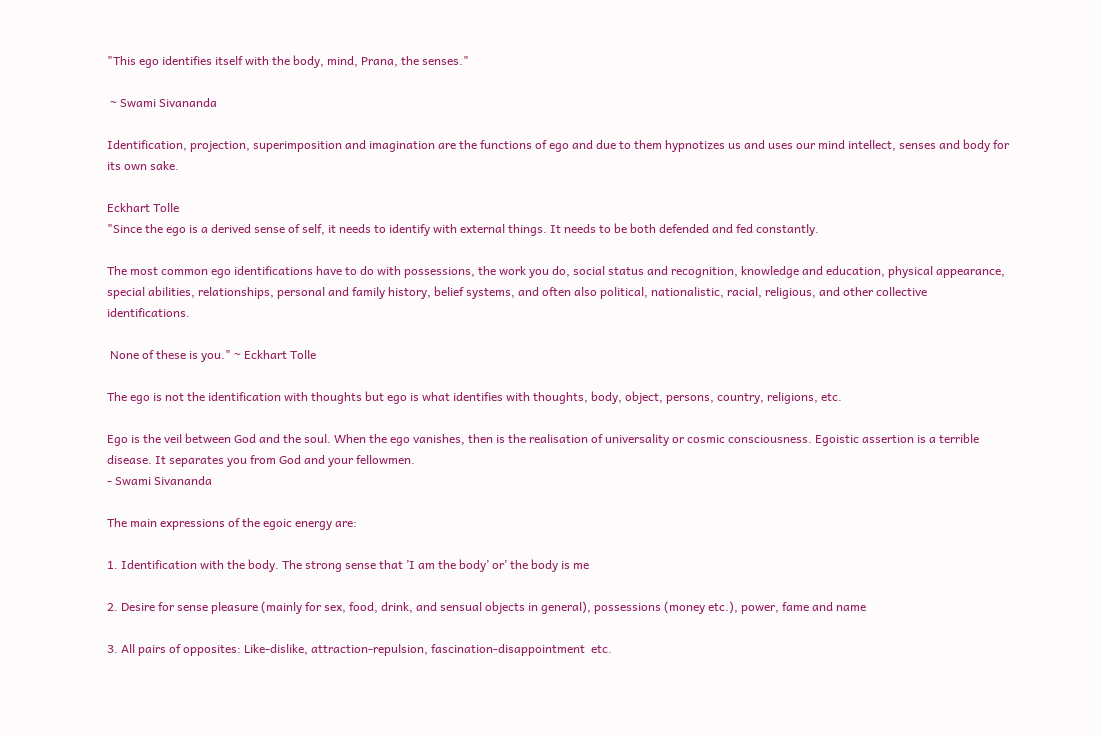"This ego identifies itself with the body, mind, Prana, the senses."

 ~ Swami Sivananda

Identification, projection, superimposition and imagination are the functions of ego and due to them hypnotizes us and uses our mind intellect, senses and body for its own sake.

Eckhart Tolle
"Since the ego is a derived sense of self, it needs to identify with external things. It needs to be both defended and fed constantly.

The most common ego identifications have to do with possessions, the work you do, social status and recognition, knowledge and education, physical appearance, special abilities, relationships, personal and family history, belief systems, and often also political, nationalistic, racial, religious, and other collective identifications.

 None of these is you." ~ Eckhart Tolle

The ego is not the identification with thoughts but ego is what identifies with thoughts, body, object, persons, country, religions, etc.

Ego is the veil between God and the soul. When the ego vanishes, then is the realisation of universality or cosmic consciousness. Egoistic assertion is a terrible disease. It separates you from God and your fellowmen.
- Swami Sivananda

The main expressions of the egoic energy are:

1. Identification with the body. The strong sense that ’I am the body’ or’ the body is me

2. Desire for sense pleasure (mainly for sex, food, drink, and sensual objects in general), possessions (money etc.), power, fame and name

3. All pairs of opposites: Like-dislike, attraction-repulsion, fascination-disappointment  etc.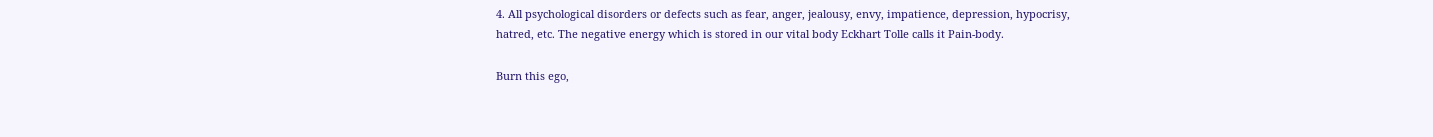4. All psychological disorders or defects such as fear, anger, jealousy, envy, impatience, depression, hypocrisy, hatred, etc. The negative energy which is stored in our vital body Eckhart Tolle calls it Pain-body.

Burn this ego,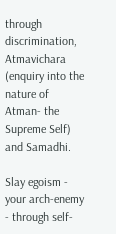through discrimination,  Atmavichara (enquiry into the nature of Atman- the Supreme Self) and Samadhi.

Slay egoism - your arch-enemy - through self-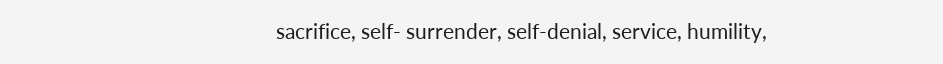sacrifice, self- surrender, self-denial, service, humility,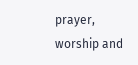prayer, worship and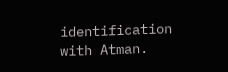identification with Atman.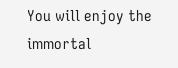You will enjoy the immortal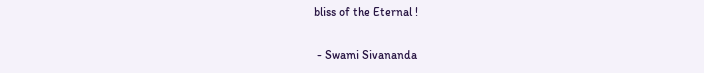bliss of the Eternal !

 - Swami Sivananda